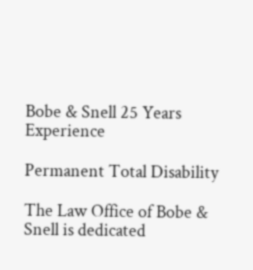Bobe & Snell 25 Years Experience

Permanent Total Disability

The Law Office of Bobe & Snell is dedicated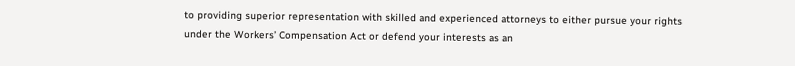to providing superior representation with skilled and experienced attorneys to either pursue your rights under the Workers’ Compensation Act or defend your interests as an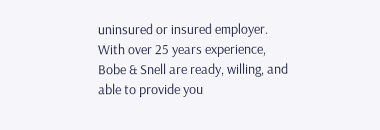uninsured or insured employer. With over 25 years experience, Bobe & Snell are ready, willing, and able to provide you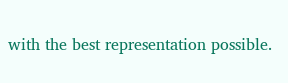with the best representation possible.